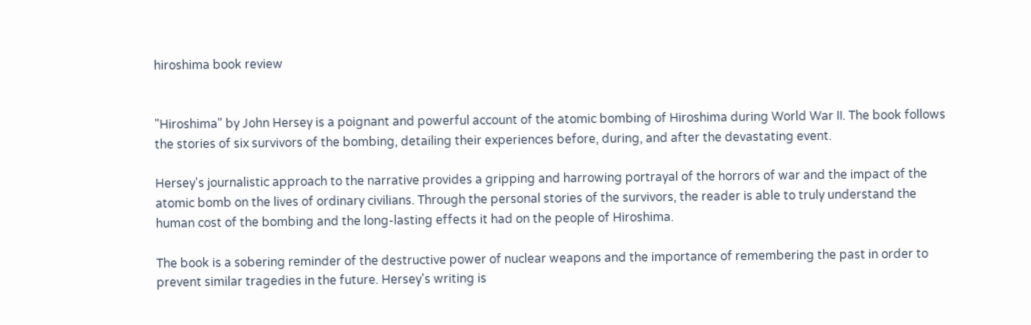hiroshima book review


"Hiroshima" by John Hersey is a poignant and powerful account of the atomic bombing of Hiroshima during World War II. The book follows the stories of six survivors of the bombing, detailing their experiences before, during, and after the devastating event.

Hersey's journalistic approach to the narrative provides a gripping and harrowing portrayal of the horrors of war and the impact of the atomic bomb on the lives of ordinary civilians. Through the personal stories of the survivors, the reader is able to truly understand the human cost of the bombing and the long-lasting effects it had on the people of Hiroshima.

The book is a sobering reminder of the destructive power of nuclear weapons and the importance of remembering the past in order to prevent similar tragedies in the future. Hersey's writing is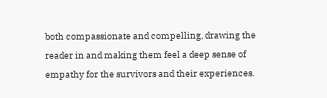both compassionate and compelling, drawing the reader in and making them feel a deep sense of empathy for the survivors and their experiences.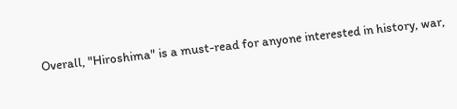Overall, "Hiroshima" is a must-read for anyone interested in history, war,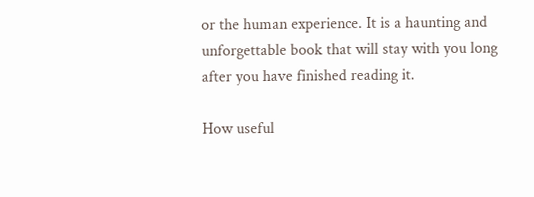or the human experience. It is a haunting and unforgettable book that will stay with you long after you have finished reading it.

How useful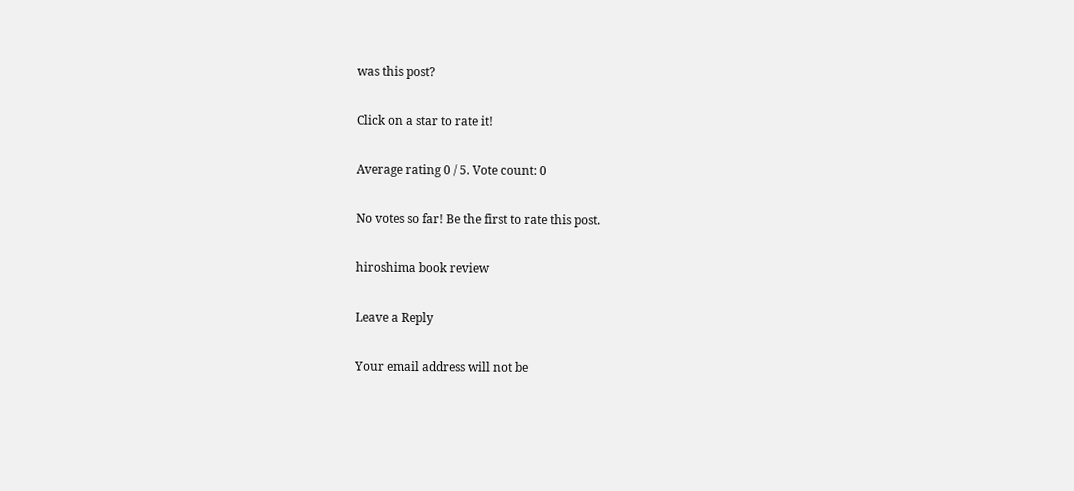was this post?

Click on a star to rate it!

Average rating 0 / 5. Vote count: 0

No votes so far! Be the first to rate this post.

hiroshima book review

Leave a Reply

Your email address will not be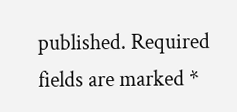published. Required fields are marked *